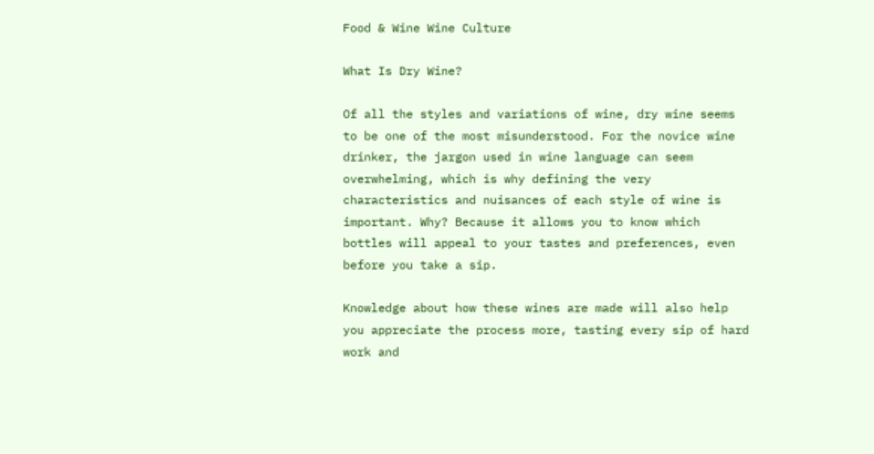Food & Wine Wine Culture

What Is Dry Wine?

Of all the styles and variations of wine, dry wine seems to be one of the most misunderstood. For the novice wine drinker, the jargon used in wine language can seem overwhelming, which is why defining the very characteristics and nuisances of each style of wine is important. Why? Because it allows you to know which bottles will appeal to your tastes and preferences, even before you take a sip.

Knowledge about how these wines are made will also help you appreciate the process more, tasting every sip of hard work and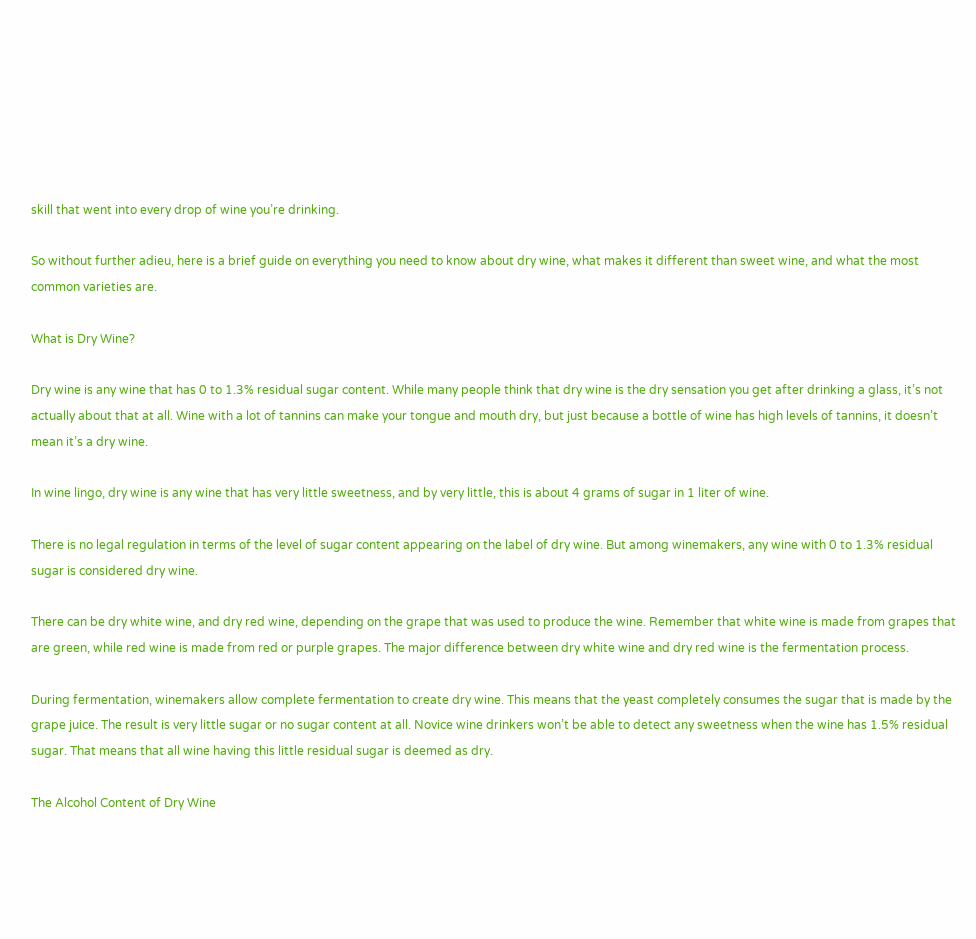skill that went into every drop of wine you’re drinking.

So without further adieu, here is a brief guide on everything you need to know about dry wine, what makes it different than sweet wine, and what the most common varieties are.

What is Dry Wine?

Dry wine is any wine that has 0 to 1.3% residual sugar content. While many people think that dry wine is the dry sensation you get after drinking a glass, it’s not actually about that at all. Wine with a lot of tannins can make your tongue and mouth dry, but just because a bottle of wine has high levels of tannins, it doesn’t mean it’s a dry wine.

In wine lingo, dry wine is any wine that has very little sweetness, and by very little, this is about 4 grams of sugar in 1 liter of wine.

There is no legal regulation in terms of the level of sugar content appearing on the label of dry wine. But among winemakers, any wine with 0 to 1.3% residual sugar is considered dry wine.

There can be dry white wine, and dry red wine, depending on the grape that was used to produce the wine. Remember that white wine is made from grapes that are green, while red wine is made from red or purple grapes. The major difference between dry white wine and dry red wine is the fermentation process.

During fermentation, winemakers allow complete fermentation to create dry wine. This means that the yeast completely consumes the sugar that is made by the grape juice. The result is very little sugar or no sugar content at all. Novice wine drinkers won’t be able to detect any sweetness when the wine has 1.5% residual sugar. That means that all wine having this little residual sugar is deemed as dry.

The Alcohol Content of Dry Wine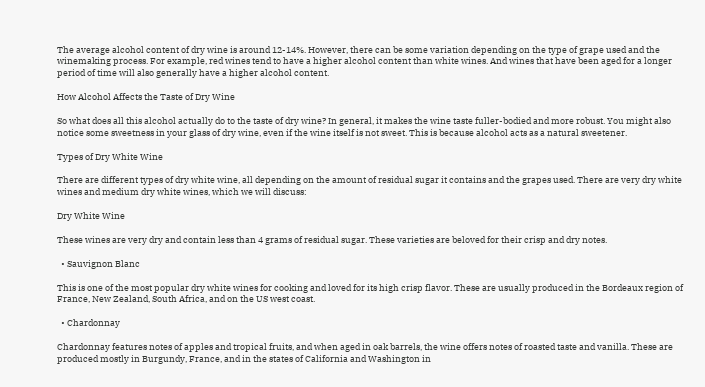The average alcohol content of dry wine is around 12-14%. However, there can be some variation depending on the type of grape used and the winemaking process. For example, red wines tend to have a higher alcohol content than white wines. And wines that have been aged for a longer period of time will also generally have a higher alcohol content.

How Alcohol Affects the Taste of Dry Wine

So what does all this alcohol actually do to the taste of dry wine? In general, it makes the wine taste fuller-bodied and more robust. You might also notice some sweetness in your glass of dry wine, even if the wine itself is not sweet. This is because alcohol acts as a natural sweetener.

Types of Dry White Wine

There are different types of dry white wine, all depending on the amount of residual sugar it contains and the grapes used. There are very dry white wines and medium dry white wines, which we will discuss:

Dry White Wine

These wines are very dry and contain less than 4 grams of residual sugar. These varieties are beloved for their crisp and dry notes.

  • Sauvignon Blanc

This is one of the most popular dry white wines for cooking and loved for its high crisp flavor. These are usually produced in the Bordeaux region of France, New Zealand, South Africa, and on the US west coast.

  • Chardonnay

Chardonnay features notes of apples and tropical fruits, and when aged in oak barrels, the wine offers notes of roasted taste and vanilla. These are produced mostly in Burgundy, France, and in the states of California and Washington in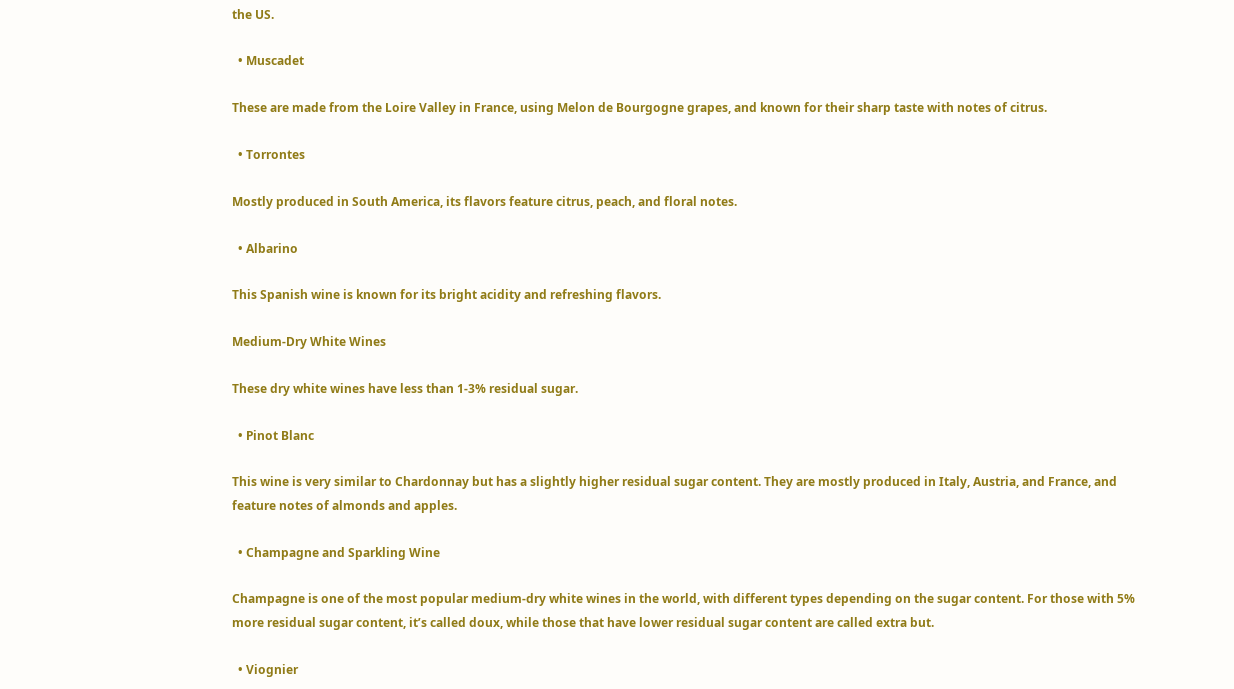the US.

  • Muscadet

These are made from the Loire Valley in France, using Melon de Bourgogne grapes, and known for their sharp taste with notes of citrus.

  • Torrontes

Mostly produced in South America, its flavors feature citrus, peach, and floral notes.

  • Albarino

This Spanish wine is known for its bright acidity and refreshing flavors.

Medium-Dry White Wines

These dry white wines have less than 1-3% residual sugar.

  • Pinot Blanc

This wine is very similar to Chardonnay but has a slightly higher residual sugar content. They are mostly produced in Italy, Austria, and France, and feature notes of almonds and apples.

  • Champagne and Sparkling Wine

Champagne is one of the most popular medium-dry white wines in the world, with different types depending on the sugar content. For those with 5% more residual sugar content, it’s called doux, while those that have lower residual sugar content are called extra but.

  • Viognier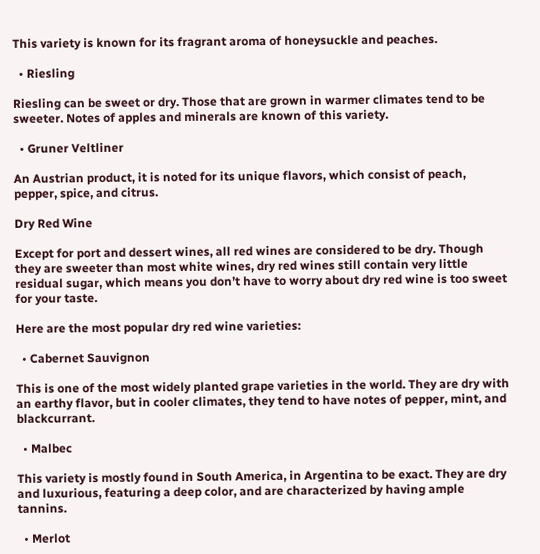This variety is known for its fragrant aroma of honeysuckle and peaches.

  • Riesling

Riesling can be sweet or dry. Those that are grown in warmer climates tend to be sweeter. Notes of apples and minerals are known of this variety.

  • Gruner Veltliner

An Austrian product, it is noted for its unique flavors, which consist of peach, pepper, spice, and citrus.

Dry Red Wine

Except for port and dessert wines, all red wines are considered to be dry. Though they are sweeter than most white wines, dry red wines still contain very little residual sugar, which means you don’t have to worry about dry red wine is too sweet for your taste.

Here are the most popular dry red wine varieties:

  • Cabernet Sauvignon

This is one of the most widely planted grape varieties in the world. They are dry with an earthy flavor, but in cooler climates, they tend to have notes of pepper, mint, and blackcurrant.

  • Malbec

This variety is mostly found in South America, in Argentina to be exact. They are dry and luxurious, featuring a deep color, and are characterized by having ample tannins.

  • Merlot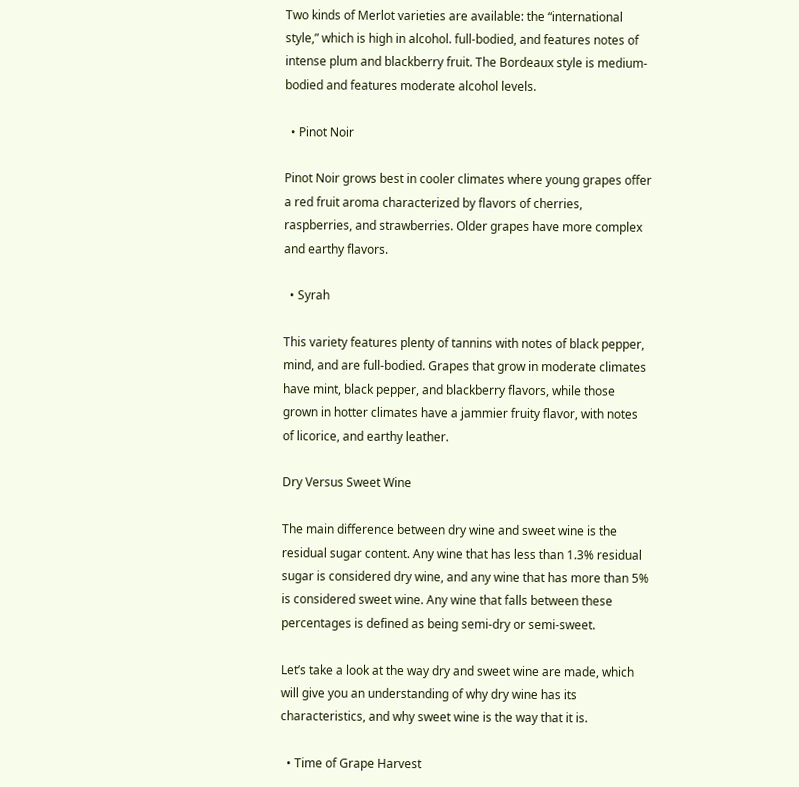Two kinds of Merlot varieties are available: the “international style,” which is high in alcohol. full-bodied, and features notes of intense plum and blackberry fruit. The Bordeaux style is medium-bodied and features moderate alcohol levels.

  • Pinot Noir

Pinot Noir grows best in cooler climates where young grapes offer a red fruit aroma characterized by flavors of cherries, raspberries, and strawberries. Older grapes have more complex and earthy flavors.

  • Syrah

This variety features plenty of tannins with notes of black pepper, mind, and are full-bodied. Grapes that grow in moderate climates have mint, black pepper, and blackberry flavors, while those grown in hotter climates have a jammier fruity flavor, with notes of licorice, and earthy leather.

Dry Versus Sweet Wine

The main difference between dry wine and sweet wine is the residual sugar content. Any wine that has less than 1.3% residual sugar is considered dry wine, and any wine that has more than 5% is considered sweet wine. Any wine that falls between these percentages is defined as being semi-dry or semi-sweet.

Let’s take a look at the way dry and sweet wine are made, which will give you an understanding of why dry wine has its characteristics, and why sweet wine is the way that it is.

  • Time of Grape Harvest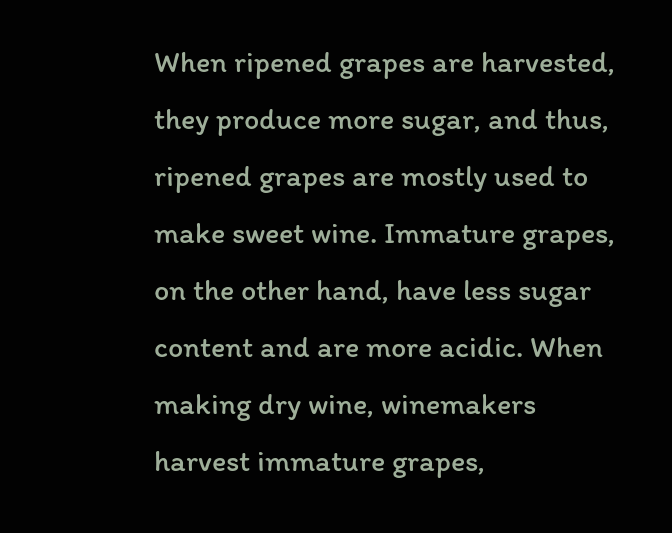When ripened grapes are harvested, they produce more sugar, and thus, ripened grapes are mostly used to make sweet wine. Immature grapes, on the other hand, have less sugar content and are more acidic. When making dry wine, winemakers harvest immature grapes,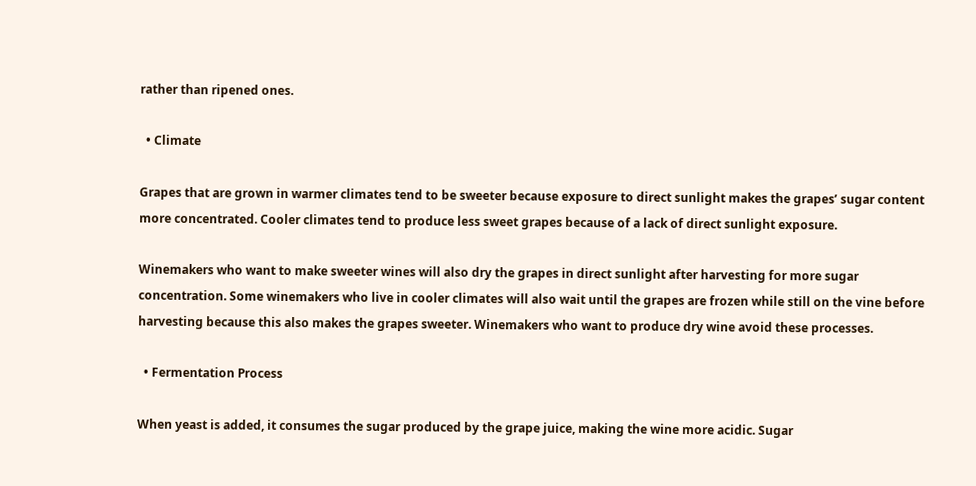rather than ripened ones.

  • Climate

Grapes that are grown in warmer climates tend to be sweeter because exposure to direct sunlight makes the grapes’ sugar content more concentrated. Cooler climates tend to produce less sweet grapes because of a lack of direct sunlight exposure.

Winemakers who want to make sweeter wines will also dry the grapes in direct sunlight after harvesting for more sugar concentration. Some winemakers who live in cooler climates will also wait until the grapes are frozen while still on the vine before harvesting because this also makes the grapes sweeter. Winemakers who want to produce dry wine avoid these processes.

  • Fermentation Process

When yeast is added, it consumes the sugar produced by the grape juice, making the wine more acidic. Sugar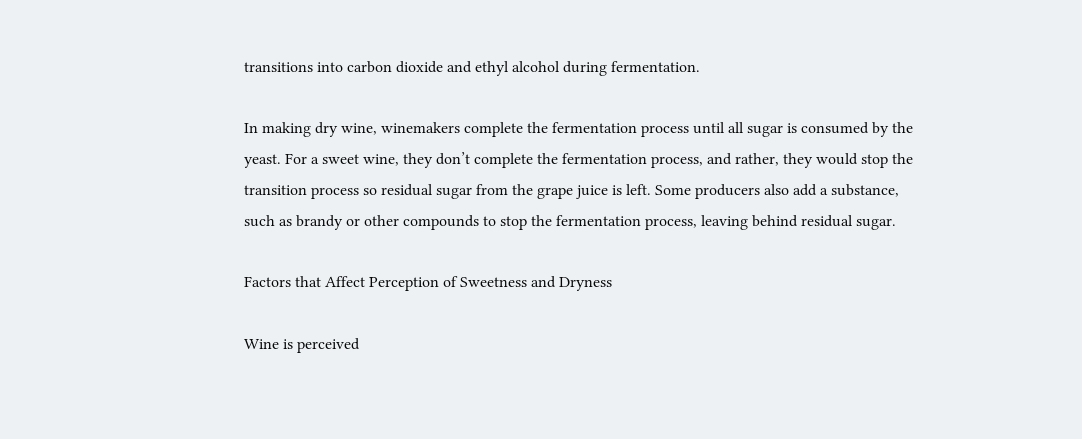transitions into carbon dioxide and ethyl alcohol during fermentation.

In making dry wine, winemakers complete the fermentation process until all sugar is consumed by the yeast. For a sweet wine, they don’t complete the fermentation process, and rather, they would stop the transition process so residual sugar from the grape juice is left. Some producers also add a substance, such as brandy or other compounds to stop the fermentation process, leaving behind residual sugar.

Factors that Affect Perception of Sweetness and Dryness

Wine is perceived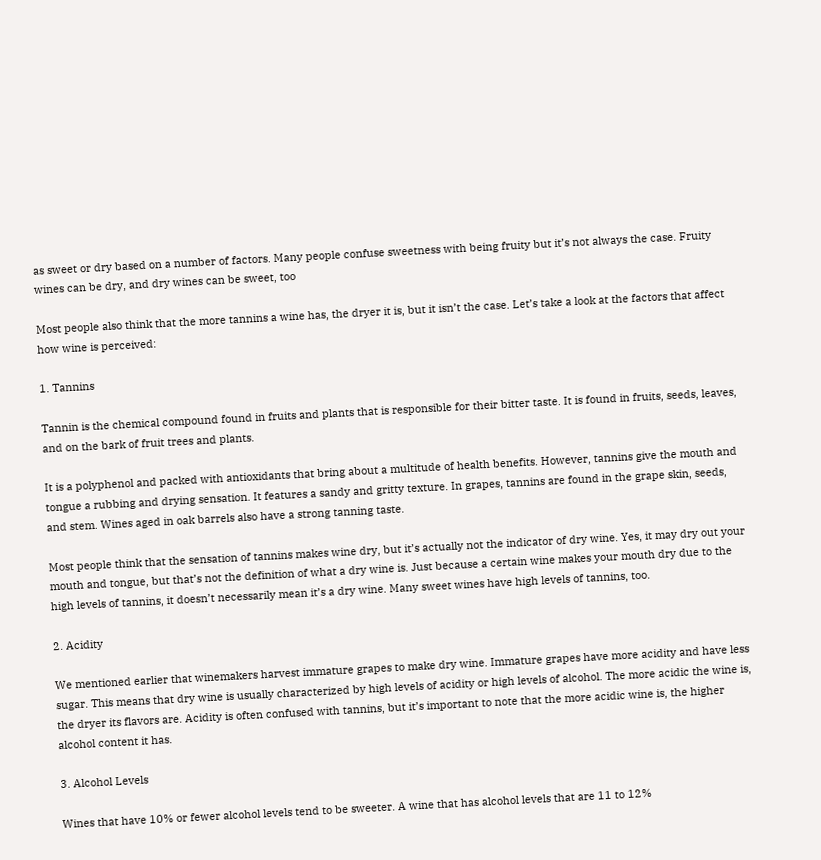as sweet or dry based on a number of factors. Many people confuse sweetness with being fruity but it’s not always the case. Fruity wines can be dry, and dry wines can be sweet, too

Most people also think that the more tannins a wine has, the dryer it is, but it isn’t the case. Let’s take a look at the factors that affect how wine is perceived:

1. Tannins

Tannin is the chemical compound found in fruits and plants that is responsible for their bitter taste. It is found in fruits, seeds, leaves, and on the bark of fruit trees and plants.

It is a polyphenol and packed with antioxidants that bring about a multitude of health benefits. However, tannins give the mouth and tongue a rubbing and drying sensation. It features a sandy and gritty texture. In grapes, tannins are found in the grape skin, seeds, and stem. Wines aged in oak barrels also have a strong tanning taste.

Most people think that the sensation of tannins makes wine dry, but it’s actually not the indicator of dry wine. Yes, it may dry out your mouth and tongue, but that’s not the definition of what a dry wine is. Just because a certain wine makes your mouth dry due to the high levels of tannins, it doesn’t necessarily mean it’s a dry wine. Many sweet wines have high levels of tannins, too.

2. Acidity

We mentioned earlier that winemakers harvest immature grapes to make dry wine. Immature grapes have more acidity and have less sugar. This means that dry wine is usually characterized by high levels of acidity or high levels of alcohol. The more acidic the wine is, the dryer its flavors are. Acidity is often confused with tannins, but it’s important to note that the more acidic wine is, the higher alcohol content it has.

3. Alcohol Levels

Wines that have 10% or fewer alcohol levels tend to be sweeter. A wine that has alcohol levels that are 11 to 12%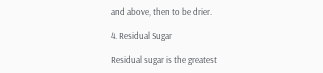and above, then to be drier.

4. Residual Sugar

Residual sugar is the greatest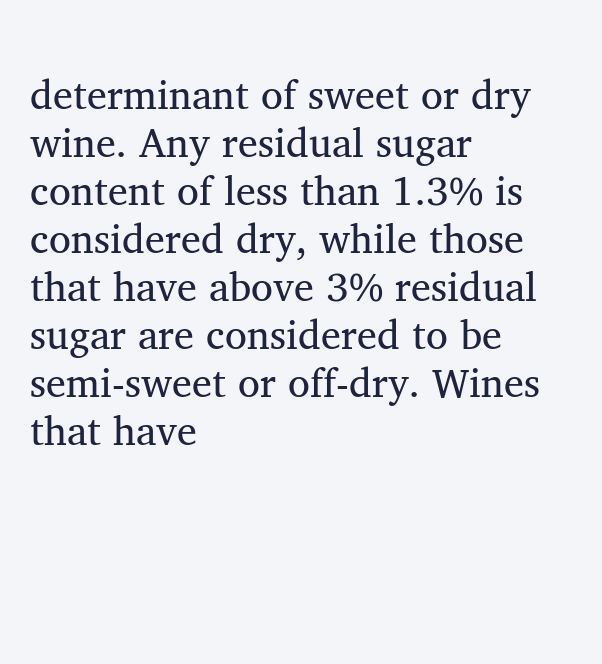determinant of sweet or dry wine. Any residual sugar content of less than 1.3% is considered dry, while those that have above 3% residual sugar are considered to be semi-sweet or off-dry. Wines that have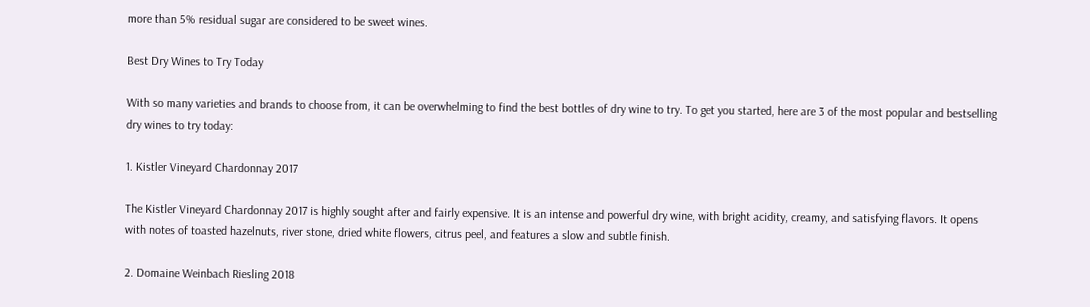more than 5% residual sugar are considered to be sweet wines.

Best Dry Wines to Try Today

With so many varieties and brands to choose from, it can be overwhelming to find the best bottles of dry wine to try. To get you started, here are 3 of the most popular and bestselling dry wines to try today:

1. Kistler Vineyard Chardonnay 2017

The Kistler Vineyard Chardonnay 2017 is highly sought after and fairly expensive. It is an intense and powerful dry wine, with bright acidity, creamy, and satisfying flavors. It opens with notes of toasted hazelnuts, river stone, dried white flowers, citrus peel, and features a slow and subtle finish.

2. Domaine Weinbach Riesling 2018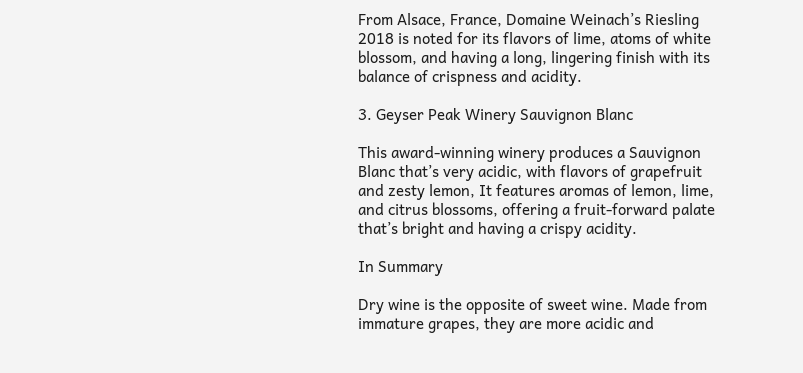From Alsace, France, Domaine Weinach’s Riesling 2018 is noted for its flavors of lime, atoms of white blossom, and having a long, lingering finish with its balance of crispness and acidity.

3. Geyser Peak Winery Sauvignon Blanc

This award-winning winery produces a Sauvignon Blanc that’s very acidic, with flavors of grapefruit and zesty lemon, It features aromas of lemon, lime, and citrus blossoms, offering a fruit-forward palate that’s bright and having a crispy acidity.

In Summary

Dry wine is the opposite of sweet wine. Made from immature grapes, they are more acidic and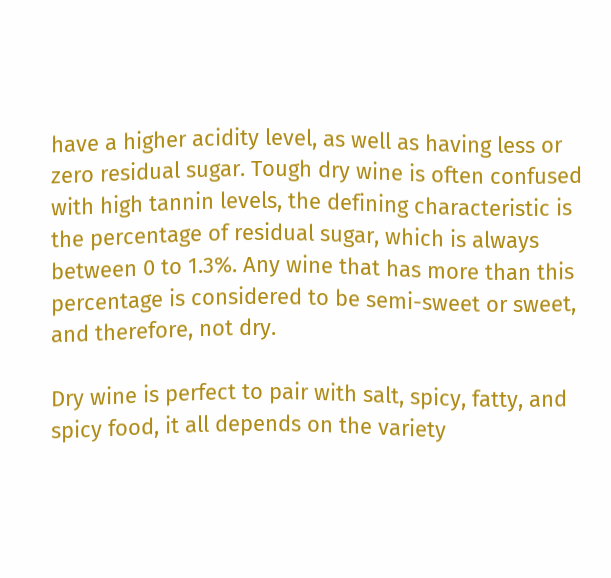have a higher acidity level, as well as having less or zero residual sugar. Tough dry wine is often confused with high tannin levels, the defining characteristic is the percentage of residual sugar, which is always between 0 to 1.3%. Any wine that has more than this percentage is considered to be semi-sweet or sweet, and therefore, not dry.

Dry wine is perfect to pair with salt, spicy, fatty, and spicy food, it all depends on the variety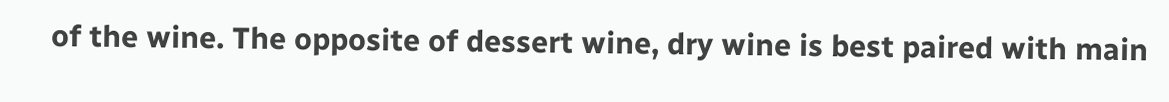of the wine. The opposite of dessert wine, dry wine is best paired with main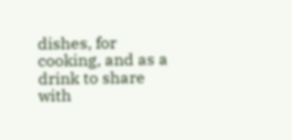dishes, for cooking, and as a drink to share with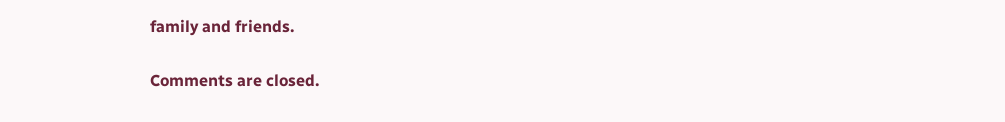family and friends.

Comments are closed.